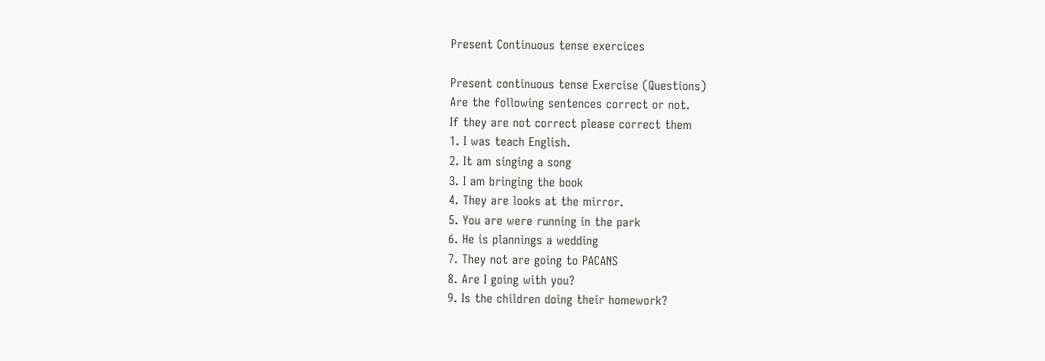Present Continuous tense exercices

Present continuous tense Exercise (Questions)
Are the following sentences correct or not.
If they are not correct please correct them
1. I was teach English.
2. It am singing a song
3. I am bringing the book
4. They are looks at the mirror.
5. You are were running in the park
6. He is plannings a wedding
7. They not are going to PACANS
8. Are I going with you?
9. Is the children doing their homework?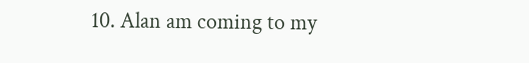10. Alan am coming to my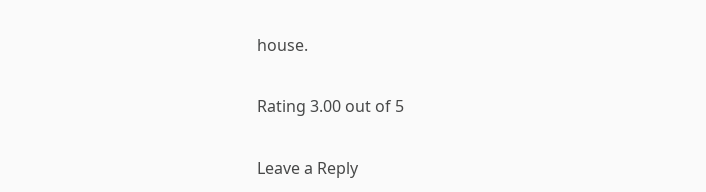house.

Rating 3.00 out of 5

Leave a Reply